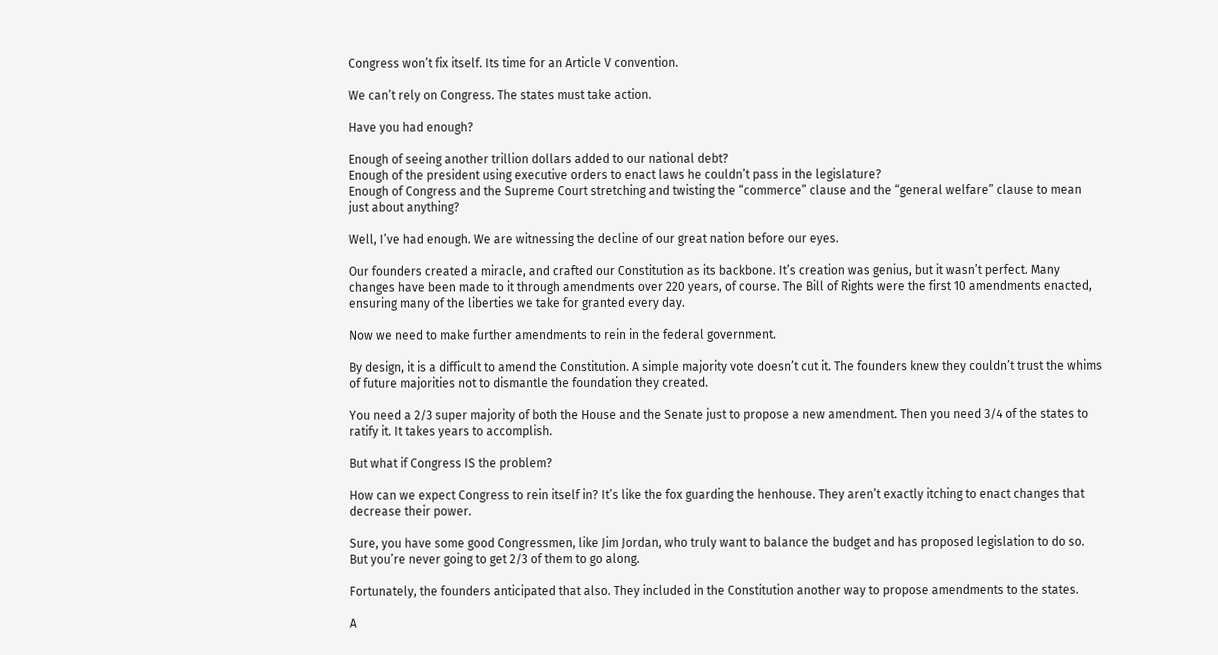Congress won’t fix itself. Its time for an Article V convention.

We can’t rely on Congress. The states must take action.

Have you had enough?

Enough of seeing another trillion dollars added to our national debt?
Enough of the president using executive orders to enact laws he couldn’t pass in the legislature?
Enough of Congress and the Supreme Court stretching and twisting the “commerce” clause and the “general welfare” clause to mean just about anything?

Well, I’ve had enough. We are witnessing the decline of our great nation before our eyes.

Our founders created a miracle, and crafted our Constitution as its backbone. It’s creation was genius, but it wasn’t perfect. Many changes have been made to it through amendments over 220 years, of course. The Bill of Rights were the first 10 amendments enacted, ensuring many of the liberties we take for granted every day.

Now we need to make further amendments to rein in the federal government.

By design, it is a difficult to amend the Constitution. A simple majority vote doesn’t cut it. The founders knew they couldn’t trust the whims of future majorities not to dismantle the foundation they created.

You need a 2/3 super majority of both the House and the Senate just to propose a new amendment. Then you need 3/4 of the states to ratify it. It takes years to accomplish.

But what if Congress IS the problem?

How can we expect Congress to rein itself in? It’s like the fox guarding the henhouse. They aren’t exactly itching to enact changes that decrease their power.

Sure, you have some good Congressmen, like Jim Jordan, who truly want to balance the budget and has proposed legislation to do so. But you’re never going to get 2/3 of them to go along.

Fortunately, the founders anticipated that also. They included in the Constitution another way to propose amendments to the states.

A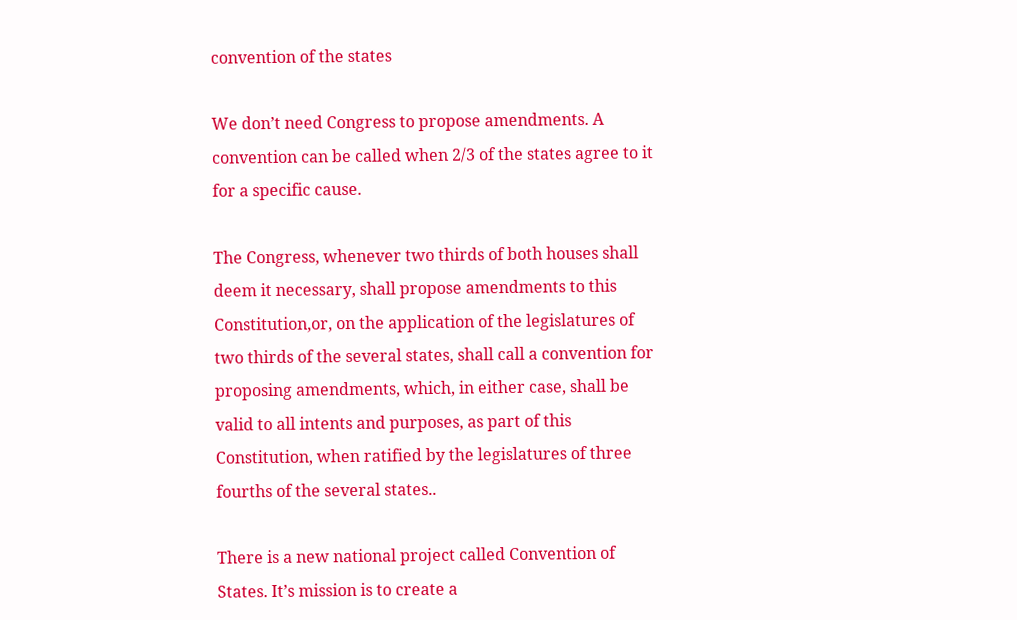convention of the states

We don’t need Congress to propose amendments. A convention can be called when 2/3 of the states agree to it for a specific cause.

The Congress, whenever two thirds of both houses shall deem it necessary, shall propose amendments to this Constitution,or, on the application of the legislatures of two thirds of the several states, shall call a convention for proposing amendments, which, in either case, shall be valid to all intents and purposes, as part of this Constitution, when ratified by the legislatures of three fourths of the several states..

There is a new national project called Convention of States. It’s mission is to create a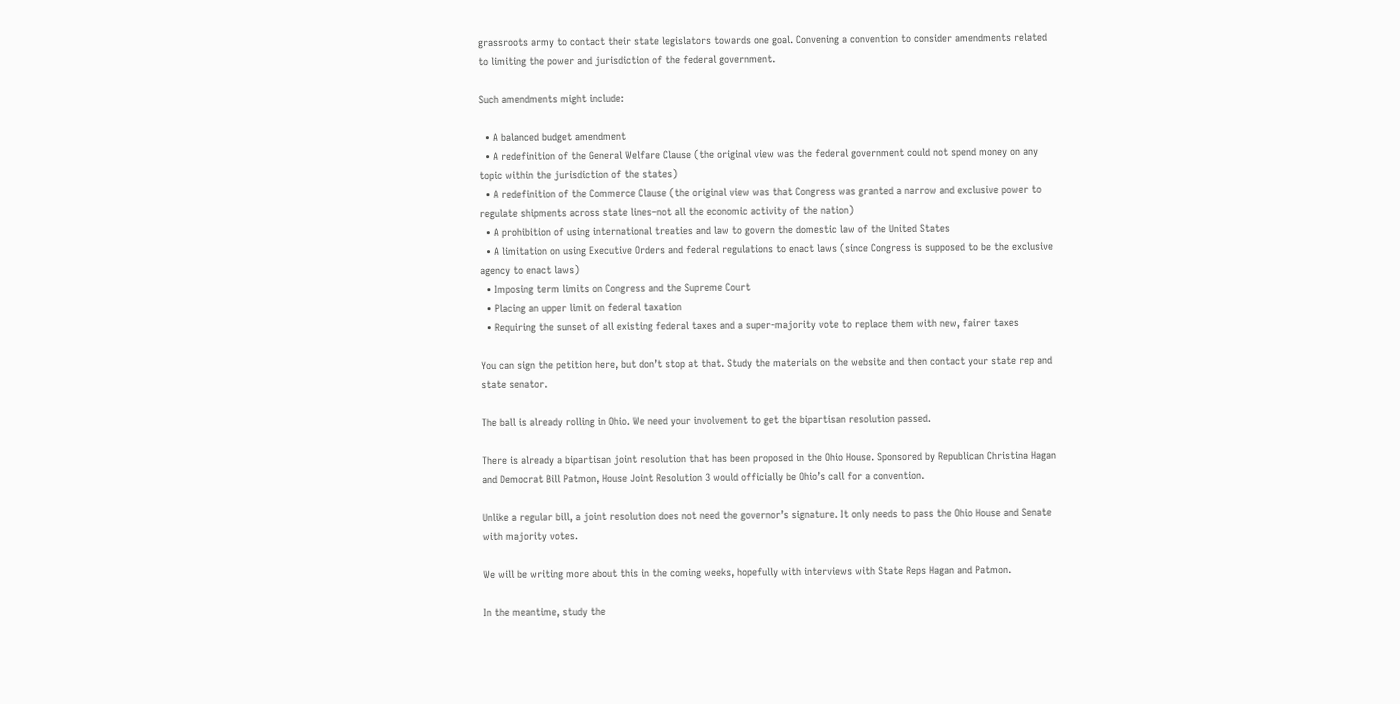grassroots army to contact their state legislators towards one goal. Convening a convention to consider amendments related to limiting the power and jurisdiction of the federal government.

Such amendments might include:

  • A balanced budget amendment
  • A redefinition of the General Welfare Clause (the original view was the federal government could not spend money on any topic within the jurisdiction of the states)
  • A redefinition of the Commerce Clause (the original view was that Congress was granted a narrow and exclusive power to regulate shipments across state lines–not all the economic activity of the nation)
  • A prohibition of using international treaties and law to govern the domestic law of the United States
  • A limitation on using Executive Orders and federal regulations to enact laws (since Congress is supposed to be the exclusive agency to enact laws)
  • Imposing term limits on Congress and the Supreme Court
  • Placing an upper limit on federal taxation
  • Requiring the sunset of all existing federal taxes and a super-majority vote to replace them with new, fairer taxes

You can sign the petition here, but don’t stop at that. Study the materials on the website and then contact your state rep and state senator.

The ball is already rolling in Ohio. We need your involvement to get the bipartisan resolution passed.

There is already a bipartisan joint resolution that has been proposed in the Ohio House. Sponsored by Republican Christina Hagan and Democrat Bill Patmon, House Joint Resolution 3 would officially be Ohio’s call for a convention.

Unlike a regular bill, a joint resolution does not need the governor’s signature. It only needs to pass the Ohio House and Senate with majority votes.

We will be writing more about this in the coming weeks, hopefully with interviews with State Reps Hagan and Patmon.

In the meantime, study the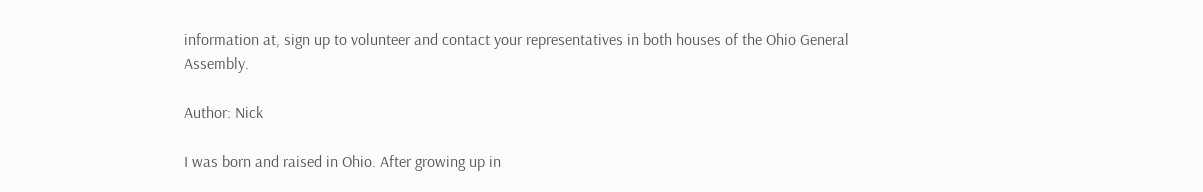information at, sign up to volunteer and contact your representatives in both houses of the Ohio General Assembly.

Author: Nick

I was born and raised in Ohio. After growing up in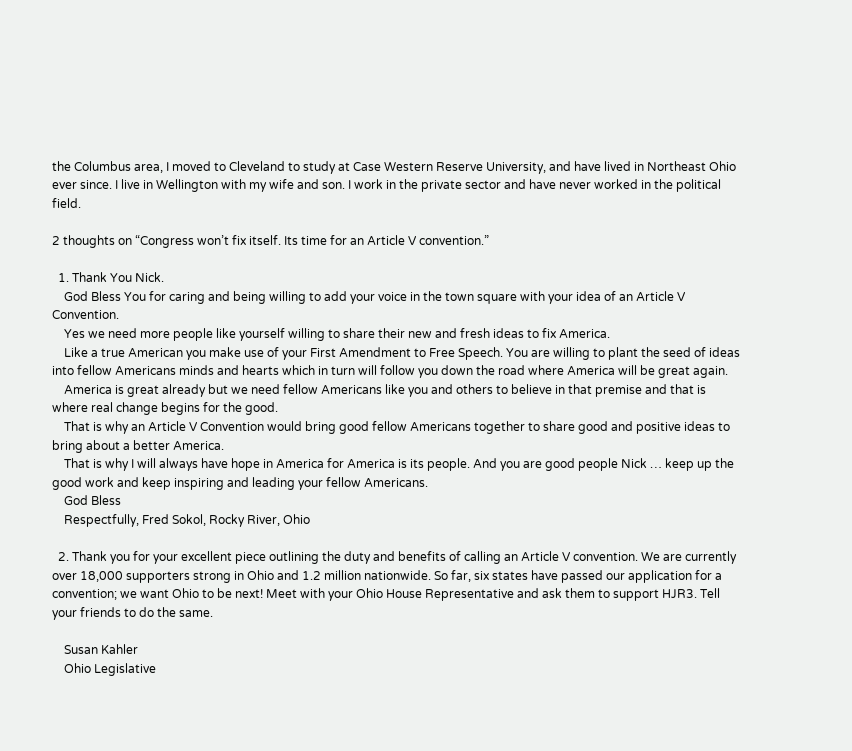the Columbus area, I moved to Cleveland to study at Case Western Reserve University, and have lived in Northeast Ohio ever since. I live in Wellington with my wife and son. I work in the private sector and have never worked in the political field.

2 thoughts on “Congress won’t fix itself. Its time for an Article V convention.”

  1. Thank You Nick.
    God Bless You for caring and being willing to add your voice in the town square with your idea of an Article V Convention.
    Yes we need more people like yourself willing to share their new and fresh ideas to fix America.
    Like a true American you make use of your First Amendment to Free Speech. You are willing to plant the seed of ideas into fellow Americans minds and hearts which in turn will follow you down the road where America will be great again.
    America is great already but we need fellow Americans like you and others to believe in that premise and that is where real change begins for the good.
    That is why an Article V Convention would bring good fellow Americans together to share good and positive ideas to bring about a better America.
    That is why I will always have hope in America for America is its people. And you are good people Nick … keep up the good work and keep inspiring and leading your fellow Americans.
    God Bless
    Respectfully, Fred Sokol, Rocky River, Ohio

  2. Thank you for your excellent piece outlining the duty and benefits of calling an Article V convention. We are currently over 18,000 supporters strong in Ohio and 1.2 million nationwide. So far, six states have passed our application for a convention; we want Ohio to be next! Meet with your Ohio House Representative and ask them to support HJR3. Tell your friends to do the same.

    Susan Kahler
    Ohio Legislative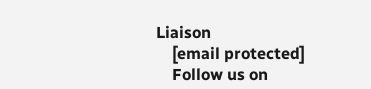Liaison
    [email protected]
    Follow us on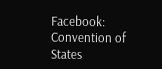Facebook: Convention of States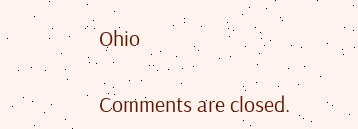Ohio

Comments are closed.